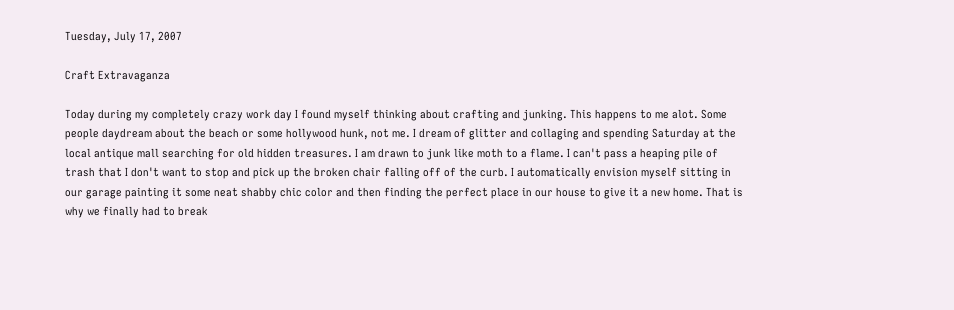Tuesday, July 17, 2007

Craft Extravaganza

Today during my completely crazy work day I found myself thinking about crafting and junking. This happens to me alot. Some people daydream about the beach or some hollywood hunk, not me. I dream of glitter and collaging and spending Saturday at the local antique mall searching for old hidden treasures. I am drawn to junk like moth to a flame. I can't pass a heaping pile of trash that I don't want to stop and pick up the broken chair falling off of the curb. I automatically envision myself sitting in our garage painting it some neat shabby chic color and then finding the perfect place in our house to give it a new home. That is why we finally had to break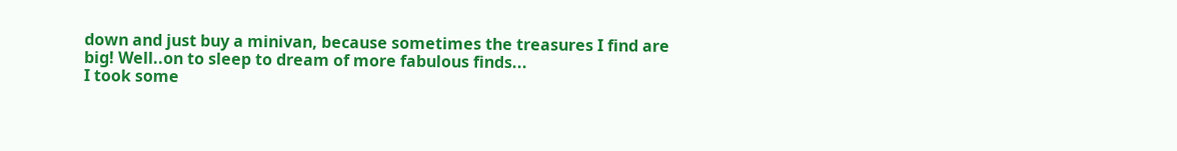down and just buy a minivan, because sometimes the treasures I find are big! Well..on to sleep to dream of more fabulous finds...
I took some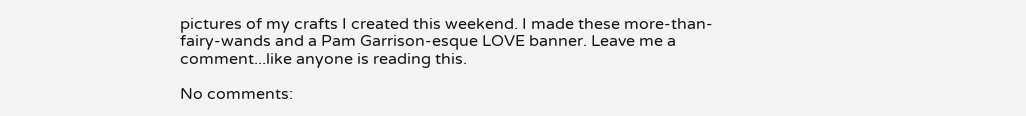pictures of my crafts I created this weekend. I made these more-than-fairy-wands and a Pam Garrison-esque LOVE banner. Leave me a comment...like anyone is reading this.

No comments: